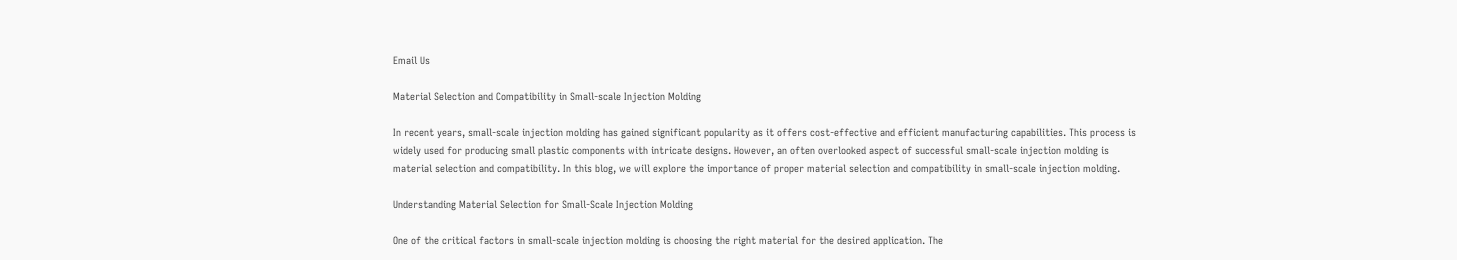Email Us

Material Selection and Compatibility in Small-scale Injection Molding

In recent years, small-scale injection molding has gained significant popularity as it offers cost-effective and efficient manufacturing capabilities. This process is widely used for producing small plastic components with intricate designs. However, an often overlooked aspect of successful small-scale injection molding is material selection and compatibility. In this blog, we will explore the importance of proper material selection and compatibility in small-scale injection molding.

Understanding Material Selection for Small-Scale Injection Molding

One of the critical factors in small-scale injection molding is choosing the right material for the desired application. The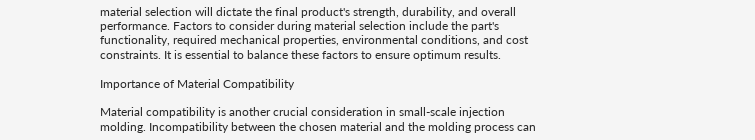material selection will dictate the final product's strength, durability, and overall performance. Factors to consider during material selection include the part's functionality, required mechanical properties, environmental conditions, and cost constraints. It is essential to balance these factors to ensure optimum results.

Importance of Material Compatibility

Material compatibility is another crucial consideration in small-scale injection molding. Incompatibility between the chosen material and the molding process can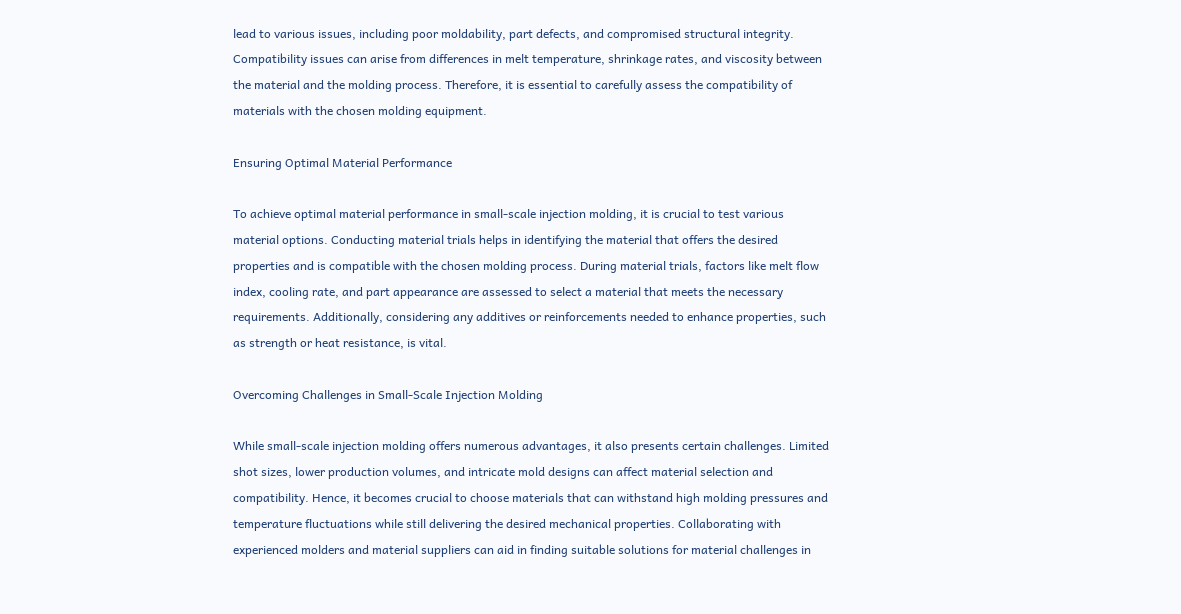lead to various issues, including poor moldability, part defects, and compromised structural integrity. Compatibility issues can arise from differences in melt temperature, shrinkage rates, and viscosity between the material and the molding process. Therefore, it is essential to carefully assess the compatibility of materials with the chosen molding equipment.

Ensuring Optimal Material Performance

To achieve optimal material performance in small-scale injection molding, it is crucial to test various material options. Conducting material trials helps in identifying the material that offers the desired properties and is compatible with the chosen molding process. During material trials, factors like melt flow index, cooling rate, and part appearance are assessed to select a material that meets the necessary requirements. Additionally, considering any additives or reinforcements needed to enhance properties, such as strength or heat resistance, is vital.

Overcoming Challenges in Small-Scale Injection Molding

While small-scale injection molding offers numerous advantages, it also presents certain challenges. Limited shot sizes, lower production volumes, and intricate mold designs can affect material selection and compatibility. Hence, it becomes crucial to choose materials that can withstand high molding pressures and temperature fluctuations while still delivering the desired mechanical properties. Collaborating with experienced molders and material suppliers can aid in finding suitable solutions for material challenges in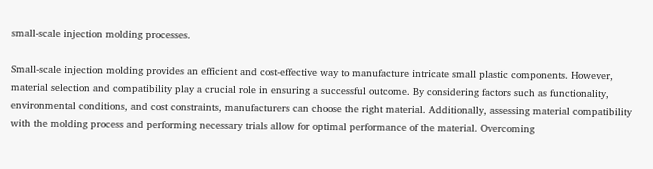small-scale injection molding processes.

Small-scale injection molding provides an efficient and cost-effective way to manufacture intricate small plastic components. However, material selection and compatibility play a crucial role in ensuring a successful outcome. By considering factors such as functionality, environmental conditions, and cost constraints, manufacturers can choose the right material. Additionally, assessing material compatibility with the molding process and performing necessary trials allow for optimal performance of the material. Overcoming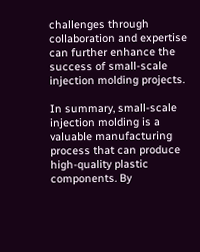challenges through collaboration and expertise can further enhance the success of small-scale injection molding projects.

In summary, small-scale injection molding is a valuable manufacturing process that can produce high-quality plastic components. By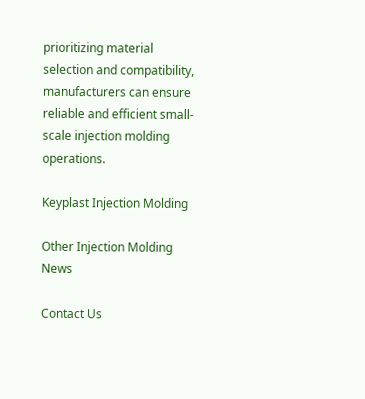prioritizing material selection and compatibility, manufacturers can ensure reliable and efficient small-scale injection molding operations.

Keyplast Injection Molding

Other Injection Molding News

Contact Us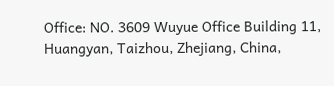Office: NO. 3609 Wuyue Office Building 11, Huangyan, Taizhou, Zhejiang, China,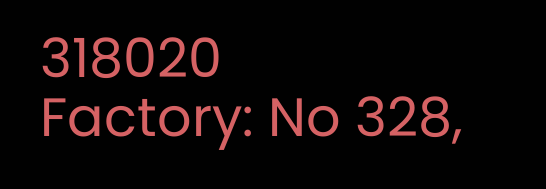318020
Factory: No 328,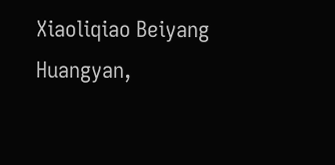Xiaoliqiao Beiyang Huangyan,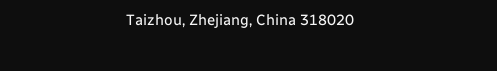Taizhou, Zhejiang, China 318020